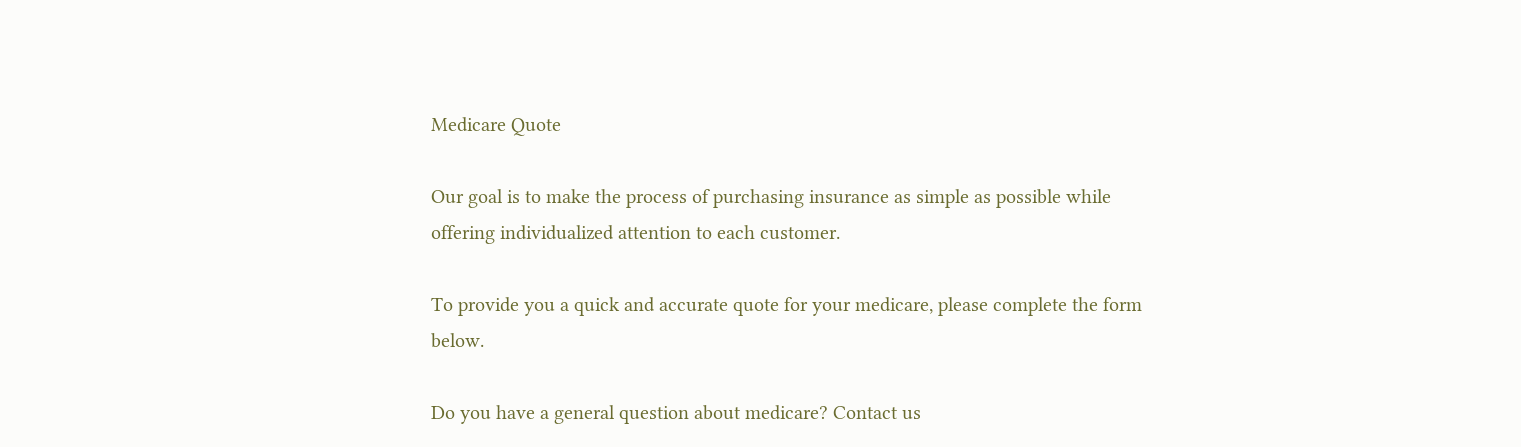Medicare Quote

Our goal is to make the process of purchasing insurance as simple as possible while offering individualized attention to each customer.

To provide you a quick and accurate quote for your medicare, please complete the form below.

Do you have a general question about medicare? Contact us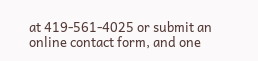at 419-561-4025 or submit an online contact form, and one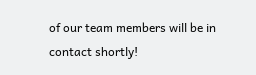of our team members will be in contact shortly!